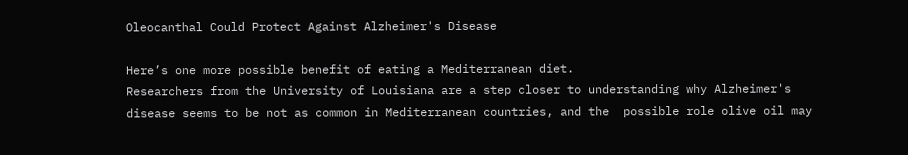Oleocanthal Could Protect Against Alzheimer's Disease

Here’s one more possible benefit of eating a Mediterranean diet.
Researchers from the University of Louisiana are a step closer to understanding why Alzheimer's disease seems to be not as common in Mediterranean countries, and the  possible role olive oil may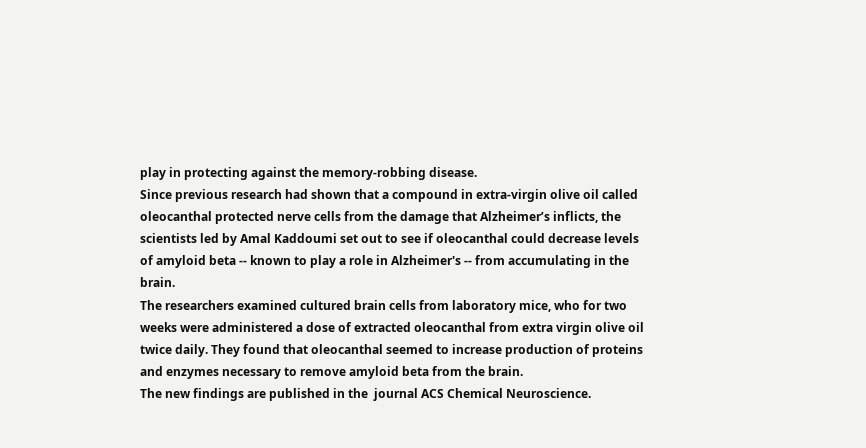play in protecting against the memory-robbing disease.
Since previous research had shown that a compound in extra-virgin olive oil called oleocanthal protected nerve cells from the damage that Alzheimer’s inflicts, the scientists led by Amal Kaddoumi set out to see if oleocanthal could decrease levels of amyloid beta -- known to play a role in Alzheimer's -- from accumulating in the brain.
The researchers examined cultured brain cells from laboratory mice, who for two weeks were administered a dose of extracted oleocanthal from extra virgin olive oil twice daily. They found that oleocanthal seemed to increase production of proteins and enzymes necessary to remove amyloid beta from the brain.
The new findings are published in the  journal ACS Chemical Neuroscience.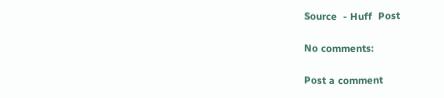Source  - Huff  Post

No comments:

Post a comment